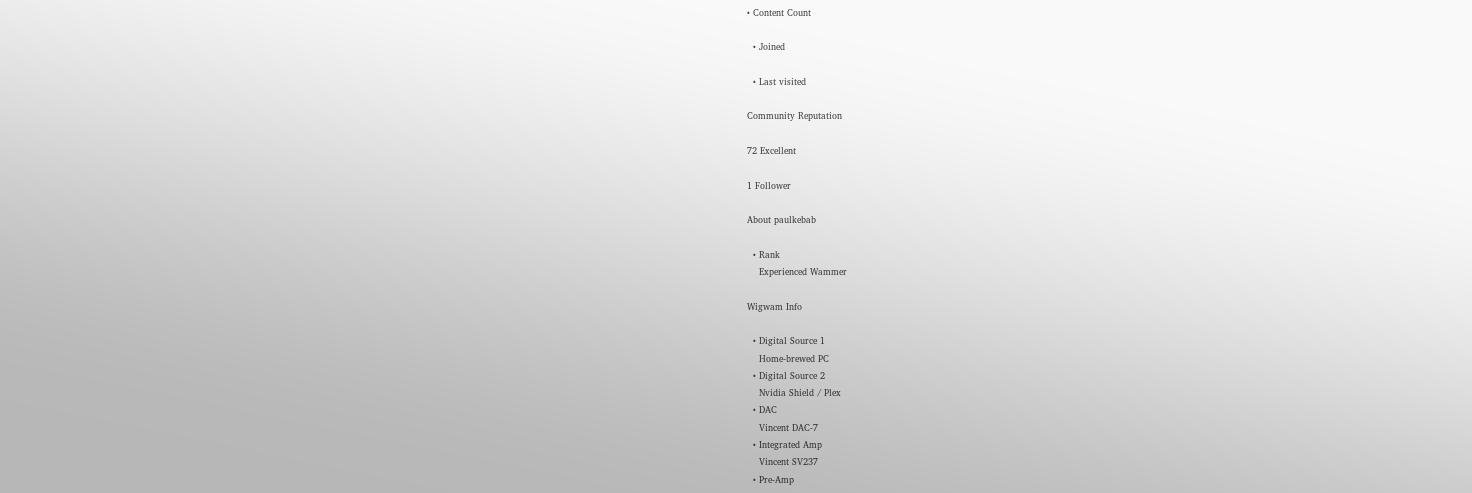• Content Count

  • Joined

  • Last visited

Community Reputation

72 Excellent

1 Follower

About paulkebab

  • Rank
    Experienced Wammer

Wigwam Info

  • Digital Source 1
    Home-brewed PC
  • Digital Source 2
    Nvidia Shield / Plex
  • DAC
    Vincent DAC-7
  • Integrated Amp
    Vincent SV237
  • Pre-Amp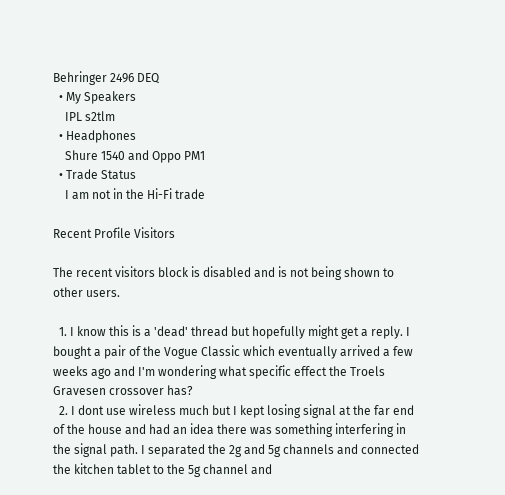Behringer 2496 DEQ
  • My Speakers
    IPL s2tlm
  • Headphones
    Shure 1540 and Oppo PM1
  • Trade Status
    I am not in the Hi-Fi trade

Recent Profile Visitors

The recent visitors block is disabled and is not being shown to other users.

  1. I know this is a 'dead' thread but hopefully might get a reply. I bought a pair of the Vogue Classic which eventually arrived a few weeks ago and I'm wondering what specific effect the Troels Gravesen crossover has?
  2. I dont use wireless much but I kept losing signal at the far end of the house and had an idea there was something interfering in the signal path. I separated the 2g and 5g channels and connected the kitchen tablet to the 5g channel and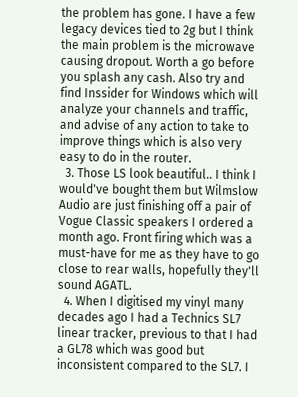the problem has gone. I have a few legacy devices tied to 2g but I think the main problem is the microwave causing dropout. Worth a go before you splash any cash. Also try and find Inssider for Windows which will analyze your channels and traffic, and advise of any action to take to improve things which is also very easy to do in the router.
  3. Those LS look beautiful.. I think I would've bought them but Wilmslow Audio are just finishing off a pair of Vogue Classic speakers I ordered a month ago. Front firing which was a must-have for me as they have to go close to rear walls, hopefully they'll sound AGATL.
  4. When I digitised my vinyl many decades ago I had a Technics SL7 linear tracker, previous to that I had a GL78 which was good but inconsistent compared to the SL7. I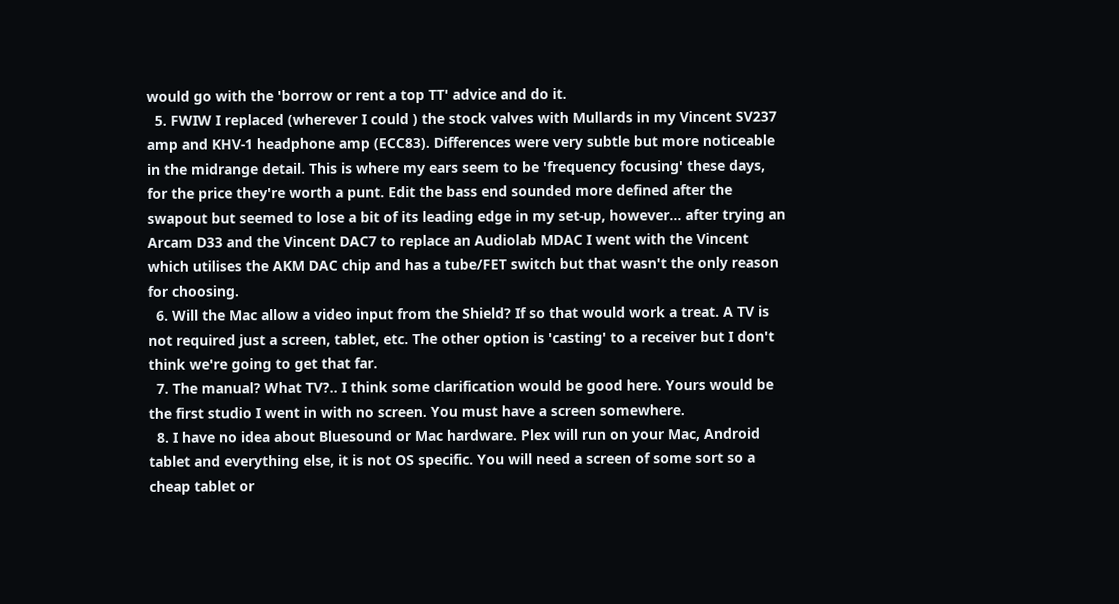would go with the 'borrow or rent a top TT' advice and do it.
  5. FWIW I replaced (wherever I could ) the stock valves with Mullards in my Vincent SV237 amp and KHV-1 headphone amp (ECC83). Differences were very subtle but more noticeable in the midrange detail. This is where my ears seem to be 'frequency focusing' these days, for the price they're worth a punt. Edit the bass end sounded more defined after the swapout but seemed to lose a bit of its leading edge in my set-up, however... after trying an Arcam D33 and the Vincent DAC7 to replace an Audiolab MDAC I went with the Vincent which utilises the AKM DAC chip and has a tube/FET switch but that wasn't the only reason for choosing.
  6. Will the Mac allow a video input from the Shield? If so that would work a treat. A TV is not required just a screen, tablet, etc. The other option is 'casting' to a receiver but I don't think we're going to get that far.
  7. The manual? What TV?.. I think some clarification would be good here. Yours would be the first studio I went in with no screen. You must have a screen somewhere.
  8. I have no idea about Bluesound or Mac hardware. Plex will run on your Mac, Android tablet and everything else, it is not OS specific. You will need a screen of some sort so a cheap tablet or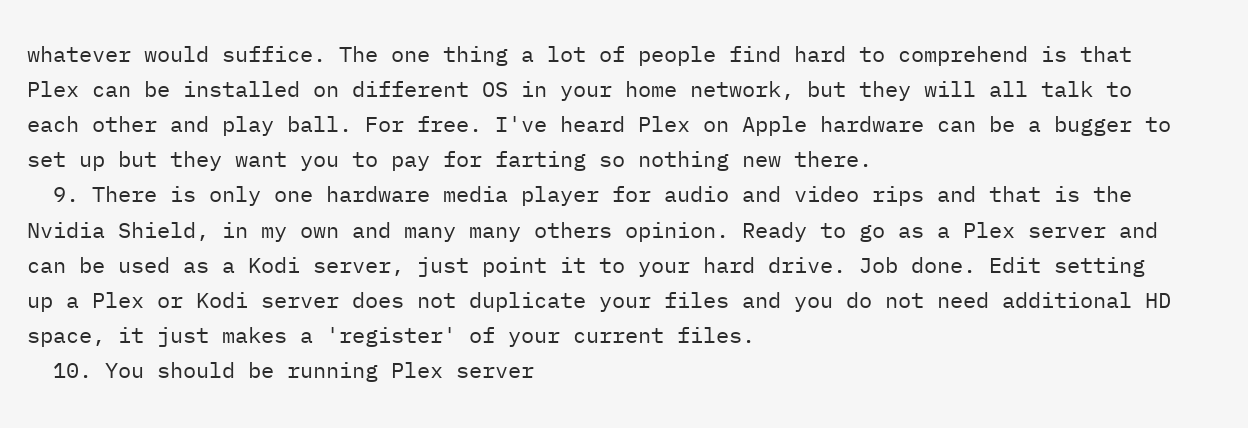whatever would suffice. The one thing a lot of people find hard to comprehend is that Plex can be installed on different OS in your home network, but they will all talk to each other and play ball. For free. I've heard Plex on Apple hardware can be a bugger to set up but they want you to pay for farting so nothing new there.
  9. There is only one hardware media player for audio and video rips and that is the Nvidia Shield, in my own and many many others opinion. Ready to go as a Plex server and can be used as a Kodi server, just point it to your hard drive. Job done. Edit setting up a Plex or Kodi server does not duplicate your files and you do not need additional HD space, it just makes a 'register' of your current files.
  10. You should be running Plex server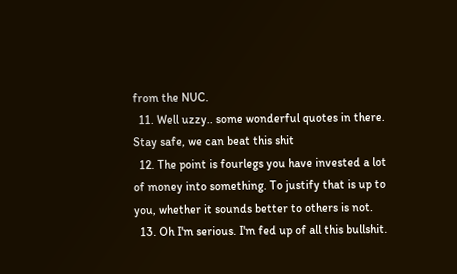from the NUC.
  11. Well uzzy.. some wonderful quotes in there. Stay safe, we can beat this shit
  12. The point is fourlegs you have invested a lot of money into something. To justify that is up to you, whether it sounds better to others is not.
  13. Oh I'm serious. I'm fed up of all this bullshit.